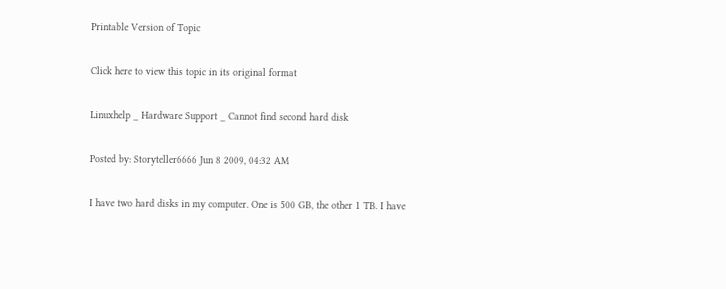Printable Version of Topic

Click here to view this topic in its original format

Linuxhelp _ Hardware Support _ Cannot find second hard disk

Posted by: Storyteller6666 Jun 8 2009, 04:32 AM

I have two hard disks in my computer. One is 500 GB, the other 1 TB. I have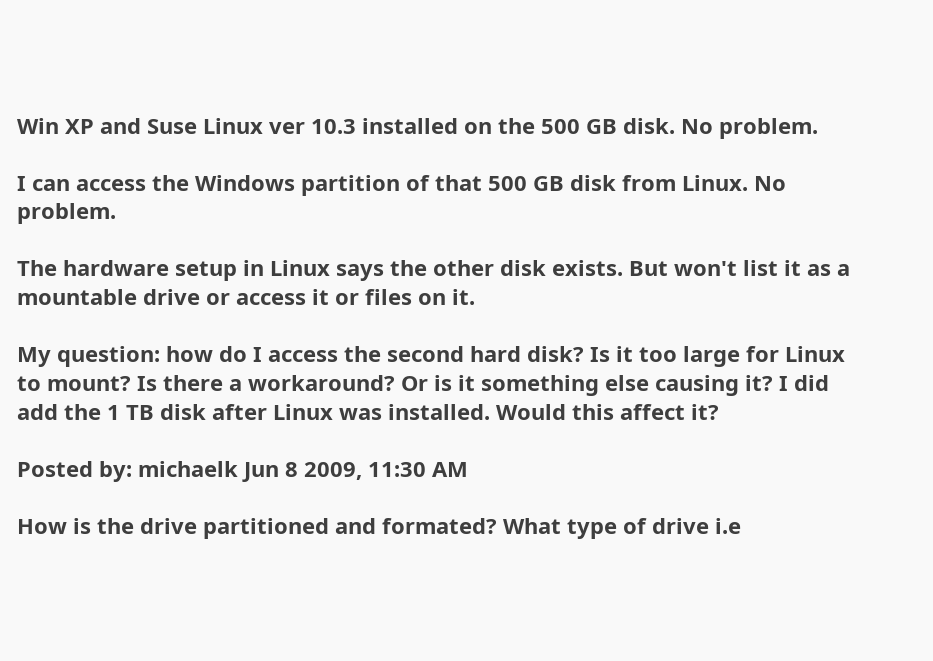Win XP and Suse Linux ver 10.3 installed on the 500 GB disk. No problem.

I can access the Windows partition of that 500 GB disk from Linux. No problem.

The hardware setup in Linux says the other disk exists. But won't list it as a mountable drive or access it or files on it.

My question: how do I access the second hard disk? Is it too large for Linux to mount? Is there a workaround? Or is it something else causing it? I did add the 1 TB disk after Linux was installed. Would this affect it?

Posted by: michaelk Jun 8 2009, 11:30 AM

How is the drive partitioned and formated? What type of drive i.e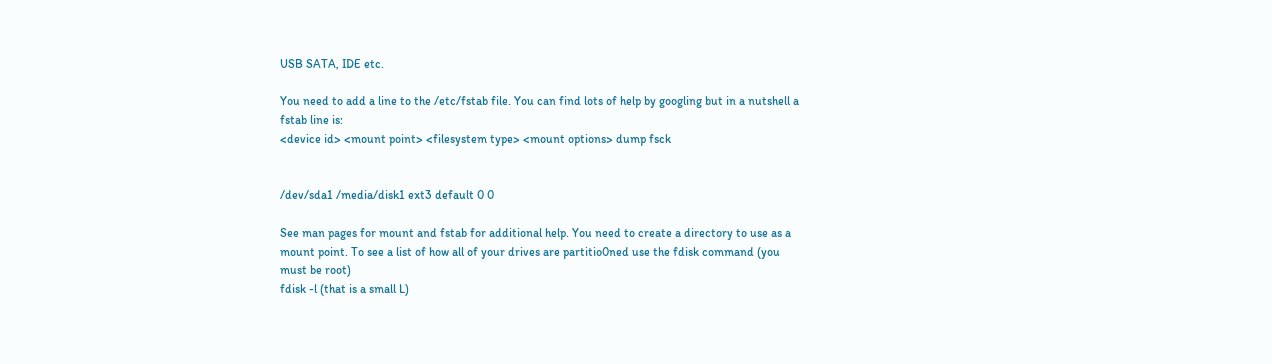USB SATA, IDE etc.

You need to add a line to the /etc/fstab file. You can find lots of help by googling but in a nutshell a fstab line is:
<device id> <mount point> <filesystem type> <mount options> dump fsck


/dev/sda1 /media/disk1 ext3 default 0 0

See man pages for mount and fstab for additional help. You need to create a directory to use as a mount point. To see a list of how all of your drives are partitio0ned use the fdisk command (you must be root)
fdisk -l (that is a small L)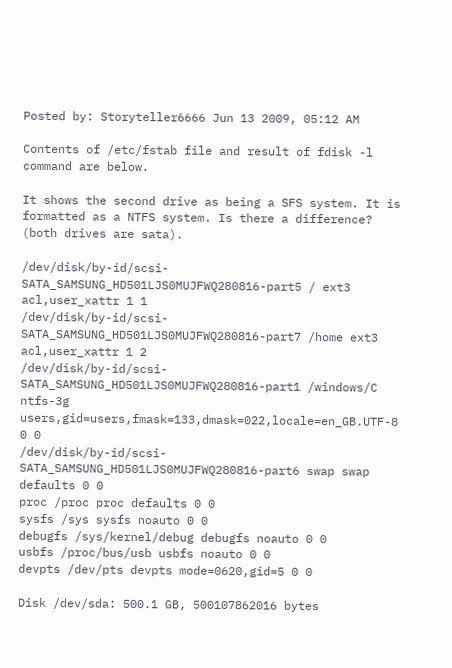Posted by: Storyteller6666 Jun 13 2009, 05:12 AM

Contents of /etc/fstab file and result of fdisk -l command are below.

It shows the second drive as being a SFS system. It is formatted as a NTFS system. Is there a difference? (both drives are sata).

/dev/disk/by-id/scsi-SATA_SAMSUNG_HD501LJS0MUJFWQ280816-part5 / ext3 acl,user_xattr 1 1
/dev/disk/by-id/scsi-SATA_SAMSUNG_HD501LJS0MUJFWQ280816-part7 /home ext3 acl,user_xattr 1 2
/dev/disk/by-id/scsi-SATA_SAMSUNG_HD501LJS0MUJFWQ280816-part1 /windows/C ntfs-3g users,gid=users,fmask=133,dmask=022,locale=en_GB.UTF-8 0 0
/dev/disk/by-id/scsi-SATA_SAMSUNG_HD501LJS0MUJFWQ280816-part6 swap swap defaults 0 0
proc /proc proc defaults 0 0
sysfs /sys sysfs noauto 0 0
debugfs /sys/kernel/debug debugfs noauto 0 0
usbfs /proc/bus/usb usbfs noauto 0 0
devpts /dev/pts devpts mode=0620,gid=5 0 0

Disk /dev/sda: 500.1 GB, 500107862016 bytes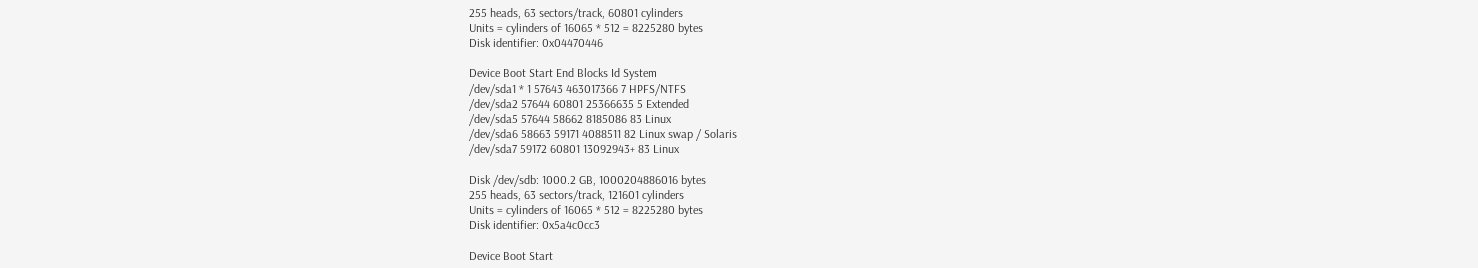255 heads, 63 sectors/track, 60801 cylinders
Units = cylinders of 16065 * 512 = 8225280 bytes
Disk identifier: 0x04470446

Device Boot Start End Blocks Id System
/dev/sda1 * 1 57643 463017366 7 HPFS/NTFS
/dev/sda2 57644 60801 25366635 5 Extended
/dev/sda5 57644 58662 8185086 83 Linux
/dev/sda6 58663 59171 4088511 82 Linux swap / Solaris
/dev/sda7 59172 60801 13092943+ 83 Linux

Disk /dev/sdb: 1000.2 GB, 1000204886016 bytes
255 heads, 63 sectors/track, 121601 cylinders
Units = cylinders of 16065 * 512 = 8225280 bytes
Disk identifier: 0x5a4c0cc3

Device Boot Start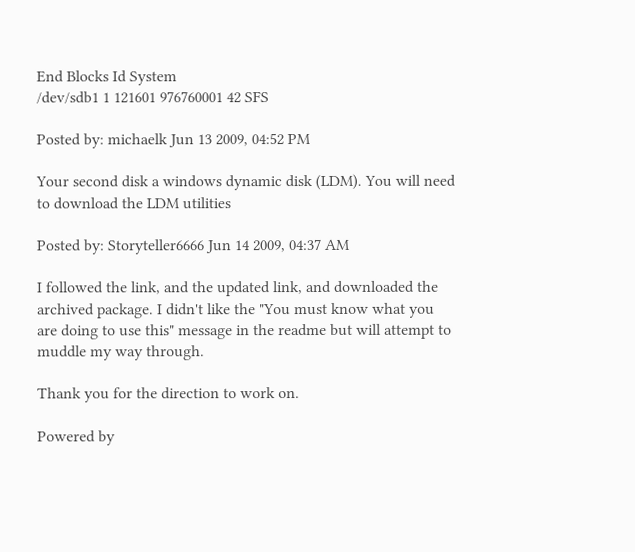End Blocks Id System
/dev/sdb1 1 121601 976760001 42 SFS

Posted by: michaelk Jun 13 2009, 04:52 PM

Your second disk a windows dynamic disk (LDM). You will need to download the LDM utilities

Posted by: Storyteller6666 Jun 14 2009, 04:37 AM

I followed the link, and the updated link, and downloaded the archived package. I didn't like the "You must know what you are doing to use this" message in the readme but will attempt to muddle my way through.

Thank you for the direction to work on.

Powered by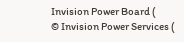Invision Power Board (
© Invision Power Services (